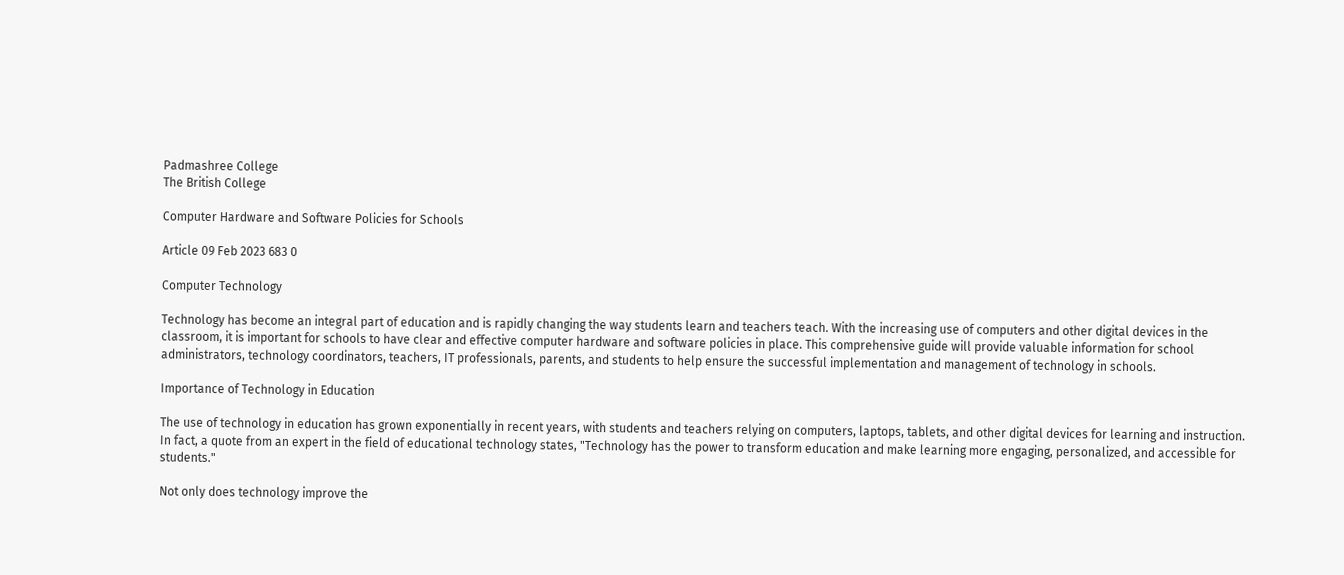Padmashree College
The British College

Computer Hardware and Software Policies for Schools

Article 09 Feb 2023 683 0

Computer Technology

Technology has become an integral part of education and is rapidly changing the way students learn and teachers teach. With the increasing use of computers and other digital devices in the classroom, it is important for schools to have clear and effective computer hardware and software policies in place. This comprehensive guide will provide valuable information for school administrators, technology coordinators, teachers, IT professionals, parents, and students to help ensure the successful implementation and management of technology in schools.

Importance of Technology in Education

The use of technology in education has grown exponentially in recent years, with students and teachers relying on computers, laptops, tablets, and other digital devices for learning and instruction. In fact, a quote from an expert in the field of educational technology states, "Technology has the power to transform education and make learning more engaging, personalized, and accessible for students."

Not only does technology improve the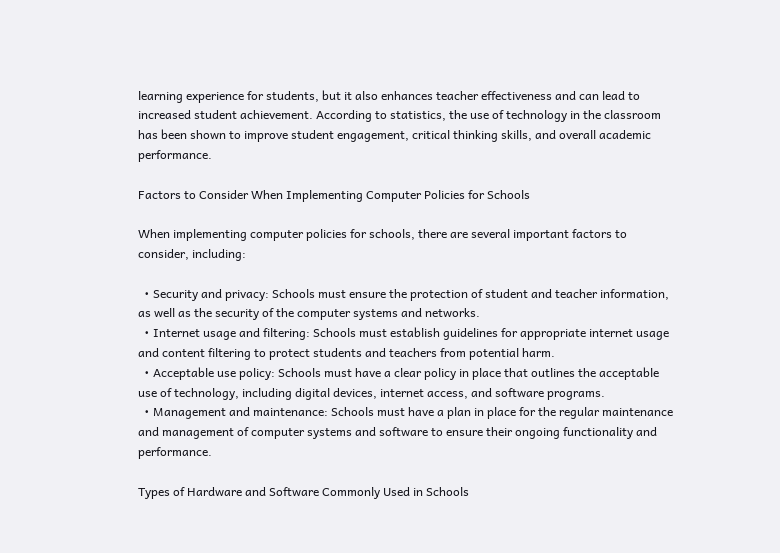learning experience for students, but it also enhances teacher effectiveness and can lead to increased student achievement. According to statistics, the use of technology in the classroom has been shown to improve student engagement, critical thinking skills, and overall academic performance.

Factors to Consider When Implementing Computer Policies for Schools

When implementing computer policies for schools, there are several important factors to consider, including:

  • Security and privacy: Schools must ensure the protection of student and teacher information, as well as the security of the computer systems and networks.
  • Internet usage and filtering: Schools must establish guidelines for appropriate internet usage and content filtering to protect students and teachers from potential harm.
  • Acceptable use policy: Schools must have a clear policy in place that outlines the acceptable use of technology, including digital devices, internet access, and software programs.
  • Management and maintenance: Schools must have a plan in place for the regular maintenance and management of computer systems and software to ensure their ongoing functionality and performance.

Types of Hardware and Software Commonly Used in Schools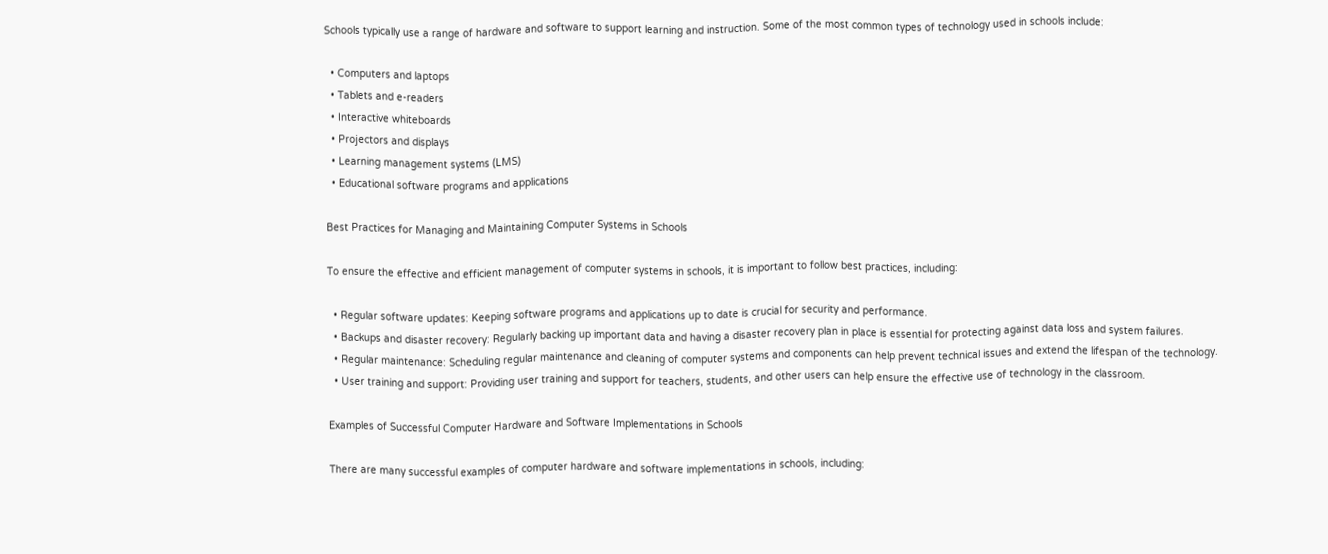Schools typically use a range of hardware and software to support learning and instruction. Some of the most common types of technology used in schools include:

  • Computers and laptops
  • Tablets and e-readers
  • Interactive whiteboards
  • Projectors and displays
  • Learning management systems (LMS)
  • Educational software programs and applications

Best Practices for Managing and Maintaining Computer Systems in Schools

To ensure the effective and efficient management of computer systems in schools, it is important to follow best practices, including:

  • Regular software updates: Keeping software programs and applications up to date is crucial for security and performance.
  • Backups and disaster recovery: Regularly backing up important data and having a disaster recovery plan in place is essential for protecting against data loss and system failures.
  • Regular maintenance: Scheduling regular maintenance and cleaning of computer systems and components can help prevent technical issues and extend the lifespan of the technology.
  • User training and support: Providing user training and support for teachers, students, and other users can help ensure the effective use of technology in the classroom.

Examples of Successful Computer Hardware and Software Implementations in Schools

There are many successful examples of computer hardware and software implementations in schools, including: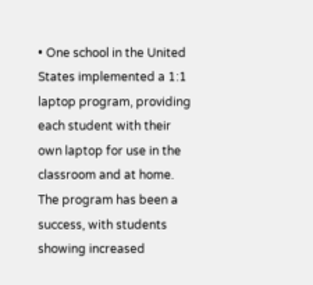• One school in the United States implemented a 1:1 laptop program, providing each student with their own laptop for use in the classroom and at home. The program has been a success, with students showing increased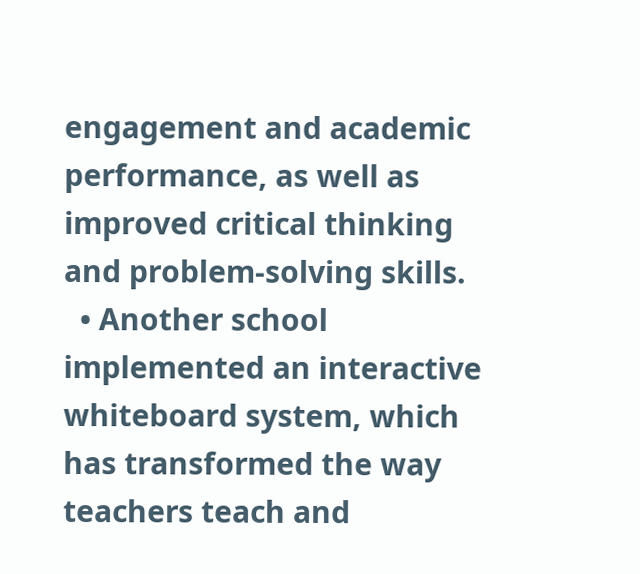engagement and academic performance, as well as improved critical thinking and problem-solving skills.
  • Another school implemented an interactive whiteboard system, which has transformed the way teachers teach and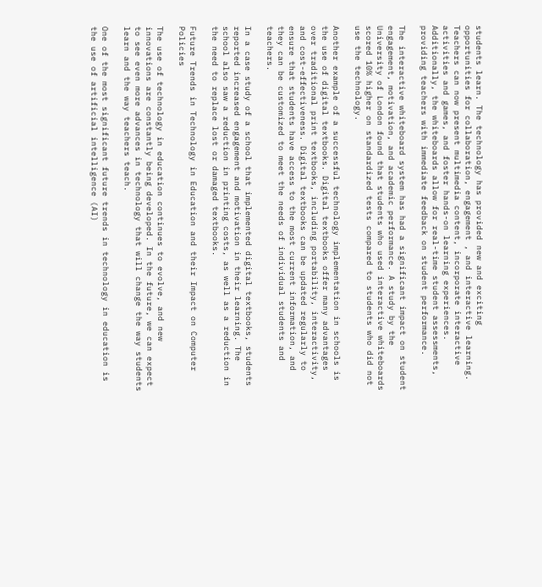students learn. The technology has provided new and exciting opportunities for collaboration, engagement , and interactive learning. Teachers can now present multimedia content, incorporate interactive activities and games, and foster hands-on learning experiences. Additionally, the whiteboards allow for real-time student assessments, providing teachers with immediate feedback on student performance.

The interactive whiteboard system has had a significant impact on student engagement, motivation, and academic performance. A study by the University of London found that students who used interactive whiteboards scored 10% higher on standardized tests compared to students who did not use the technology.

Another example of a successful technology implementation in schools is the use of digital textbooks. Digital textbooks offer many advantages over traditional print textbooks, including portability, interactivity, and cost-effectiveness. Digital textbooks can be updated regularly to ensure that students have access to the most current information, and they can be customized to meet the needs of individual students and teachers.

In a case study of a school that implemented digital textbooks, students reported increased engagement and motivation in their learning. The school also saw a reduction in printing costs, as well as a reduction in the need to replace lost or damaged textbooks.

Future Trends in Technology in Education and their Impact on Computer Policies

The use of technology in education continues to evolve, and new innovations are constantly being developed. In the future, we can expect to see even more advances in technology that will change the way students learn and the way teachers teach.

One of the most significant future trends in technology in education is the use of artificial intelligence (AI)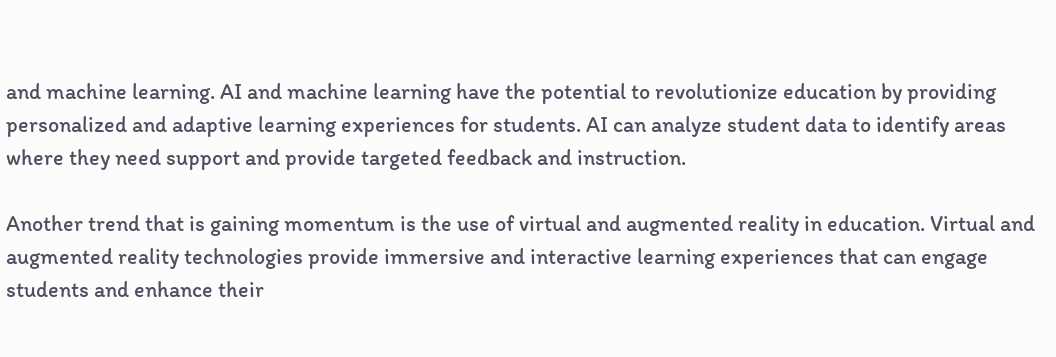and machine learning. AI and machine learning have the potential to revolutionize education by providing personalized and adaptive learning experiences for students. AI can analyze student data to identify areas where they need support and provide targeted feedback and instruction.

Another trend that is gaining momentum is the use of virtual and augmented reality in education. Virtual and augmented reality technologies provide immersive and interactive learning experiences that can engage students and enhance their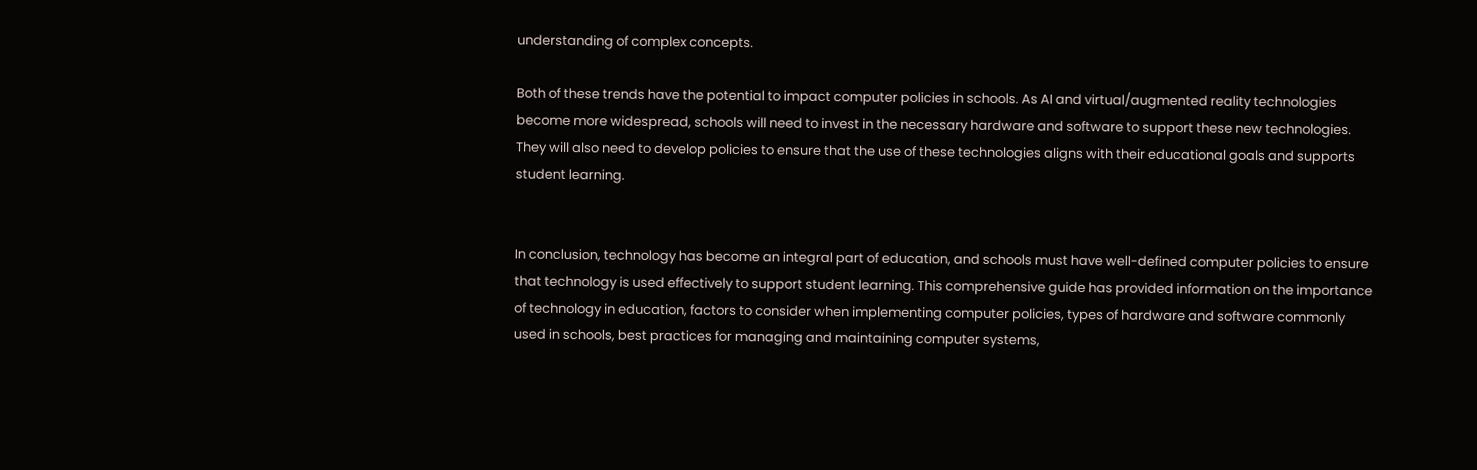understanding of complex concepts.

Both of these trends have the potential to impact computer policies in schools. As AI and virtual/augmented reality technologies become more widespread, schools will need to invest in the necessary hardware and software to support these new technologies. They will also need to develop policies to ensure that the use of these technologies aligns with their educational goals and supports student learning.


In conclusion, technology has become an integral part of education, and schools must have well-defined computer policies to ensure that technology is used effectively to support student learning. This comprehensive guide has provided information on the importance of technology in education, factors to consider when implementing computer policies, types of hardware and software commonly used in schools, best practices for managing and maintaining computer systems,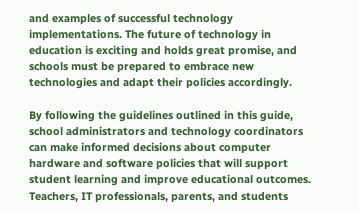and examples of successful technology implementations. The future of technology in education is exciting and holds great promise, and schools must be prepared to embrace new technologies and adapt their policies accordingly.

By following the guidelines outlined in this guide, school administrators and technology coordinators can make informed decisions about computer hardware and software policies that will support student learning and improve educational outcomes. Teachers, IT professionals, parents, and students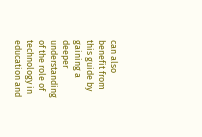can also benefit from this guide by gaining a deeper understanding of the role of technology in education and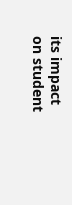its impact on student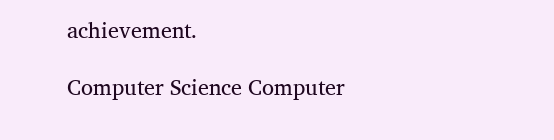achievement.

Computer Science Computer